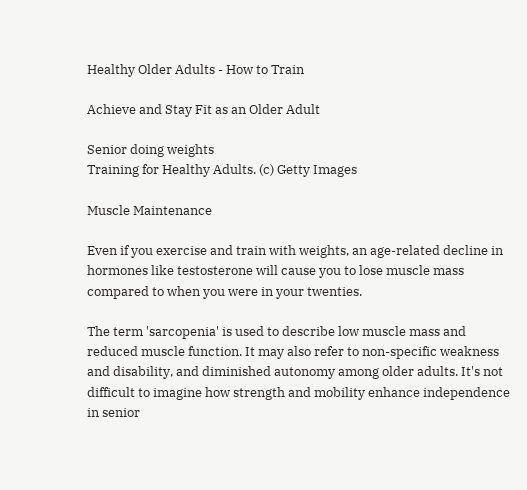Healthy Older Adults - How to Train

Achieve and Stay Fit as an Older Adult

Senior doing weights
Training for Healthy Adults. (c) Getty Images

Muscle Maintenance

Even if you exercise and train with weights, an age-related decline in hormones like testosterone will cause you to lose muscle mass compared to when you were in your twenties.

The term 'sarcopenia' is used to describe low muscle mass and reduced muscle function. It may also refer to non-specific weakness and disability, and diminished autonomy among older adults. It's not difficult to imagine how strength and mobility enhance independence in senior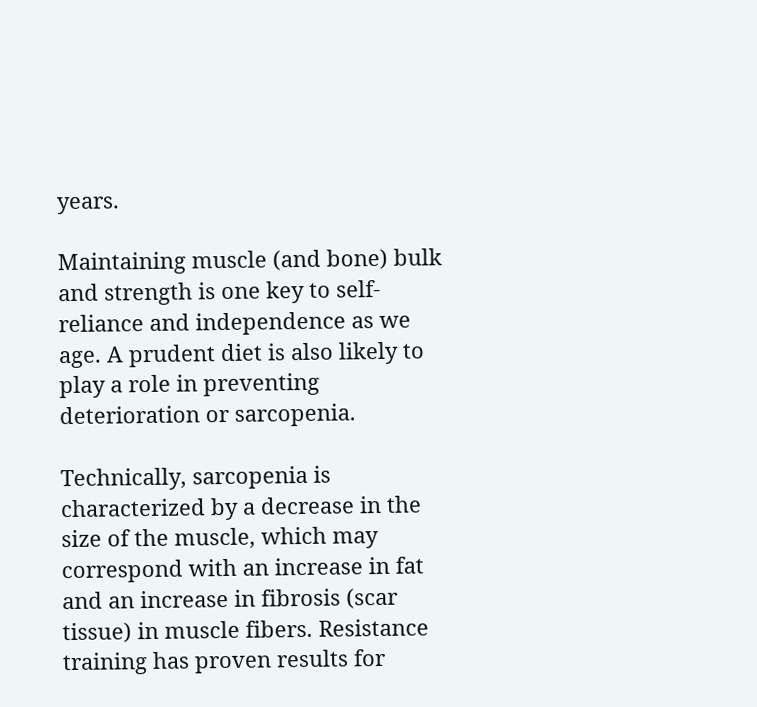years.

Maintaining muscle (and bone) bulk and strength is one key to self-reliance and independence as we age. A prudent diet is also likely to play a role in preventing deterioration or sarcopenia.

Technically, sarcopenia is characterized by a decrease in the size of the muscle, which may correspond with an increase in fat and an increase in fibrosis (scar tissue) in muscle fibers. Resistance training has proven results for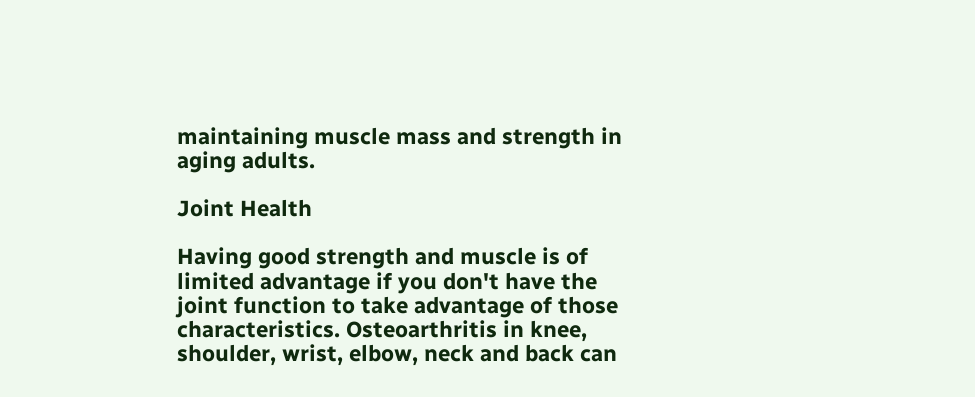maintaining muscle mass and strength in aging adults.

Joint Health

Having good strength and muscle is of limited advantage if you don't have the joint function to take advantage of those characteristics. Osteoarthritis in knee, shoulder, wrist, elbow, neck and back can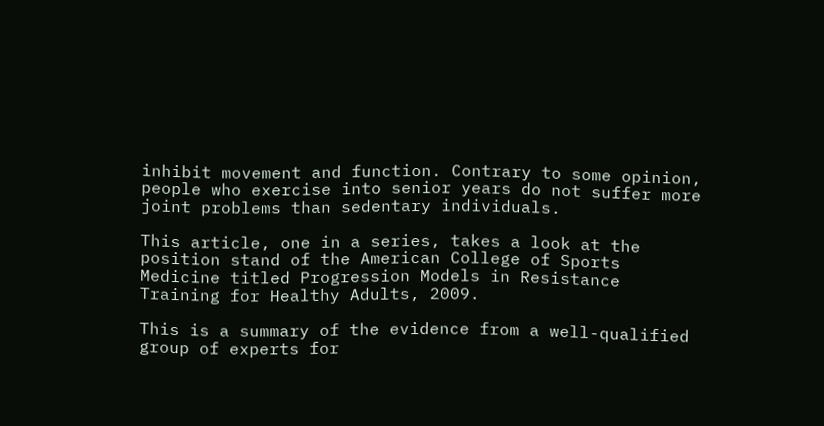inhibit movement and function. Contrary to some opinion, people who exercise into senior years do not suffer more joint problems than sedentary individuals.

This article, one in a series, takes a look at the position stand of the American College of Sports Medicine titled Progression Models in Resistance Training for Healthy Adults, 2009.

This is a summary of the evidence from a well-qualified group of experts for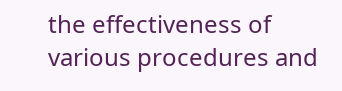the effectiveness of various procedures and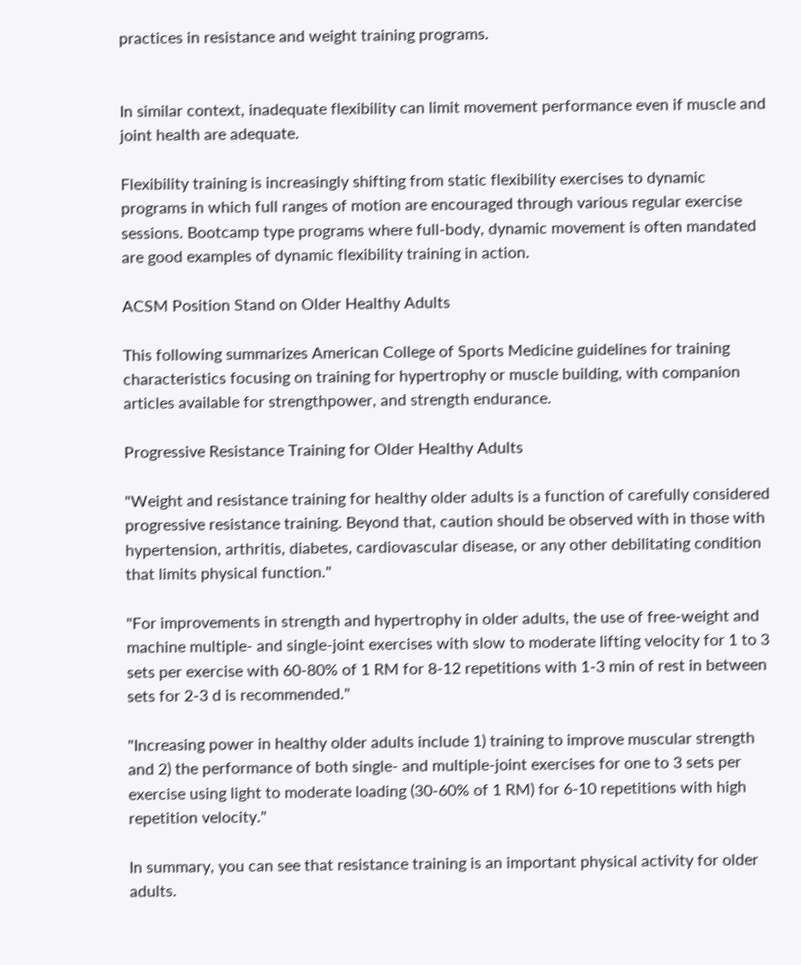practices in resistance and weight training programs.


In similar context, inadequate flexibility can limit movement performance even if muscle and joint health are adequate.

Flexibility training is increasingly shifting from static flexibility exercises to dynamic programs in which full ranges of motion are encouraged through various regular exercise sessions. Bootcamp type programs where full-body, dynamic movement is often mandated are good examples of dynamic flexibility training in action.

ACSM Position Stand on Older Healthy Adults

This following summarizes American College of Sports Medicine guidelines for training characteristics focusing on training for hypertrophy or muscle building, with companion articles available for strengthpower, and strength endurance.

Progressive Resistance Training for Older Healthy Adults

"Weight and resistance training for healthy older adults is a function of carefully considered progressive resistance training. Beyond that, caution should be observed with in those with hypertension, arthritis, diabetes, cardiovascular disease, or any other debilitating condition that limits physical function."

"For improvements in strength and hypertrophy in older adults, the use of free-weight and machine multiple- and single-joint exercises with slow to moderate lifting velocity for 1 to 3 sets per exercise with 60-80% of 1 RM for 8-12 repetitions with 1-3 min of rest in between sets for 2-3 d is recommended."

"Increasing power in healthy older adults include 1) training to improve muscular strength and 2) the performance of both single- and multiple-joint exercises for one to 3 sets per exercise using light to moderate loading (30-60% of 1 RM) for 6-10 repetitions with high repetition velocity."

In summary, you can see that resistance training is an important physical activity for older adults.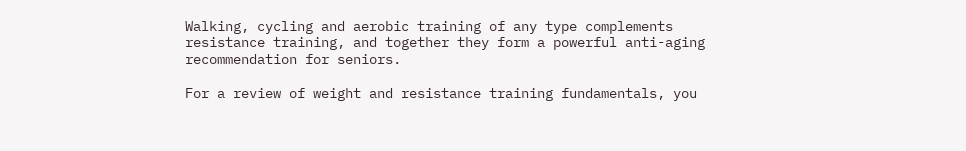Walking, cycling and aerobic training of any type complements resistance training, and together they form a powerful anti-aging recommendation for seniors.

For a review of weight and resistance training fundamentals, you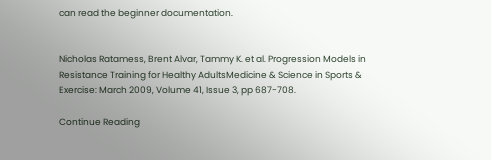can read the beginner documentation.


Nicholas Ratamess, Brent Alvar, Tammy K. et al. Progression Models in Resistance Training for Healthy AdultsMedicine & Science in Sports & Exercise: March 2009, Volume 41, Issue 3, pp 687-708.

Continue Reading